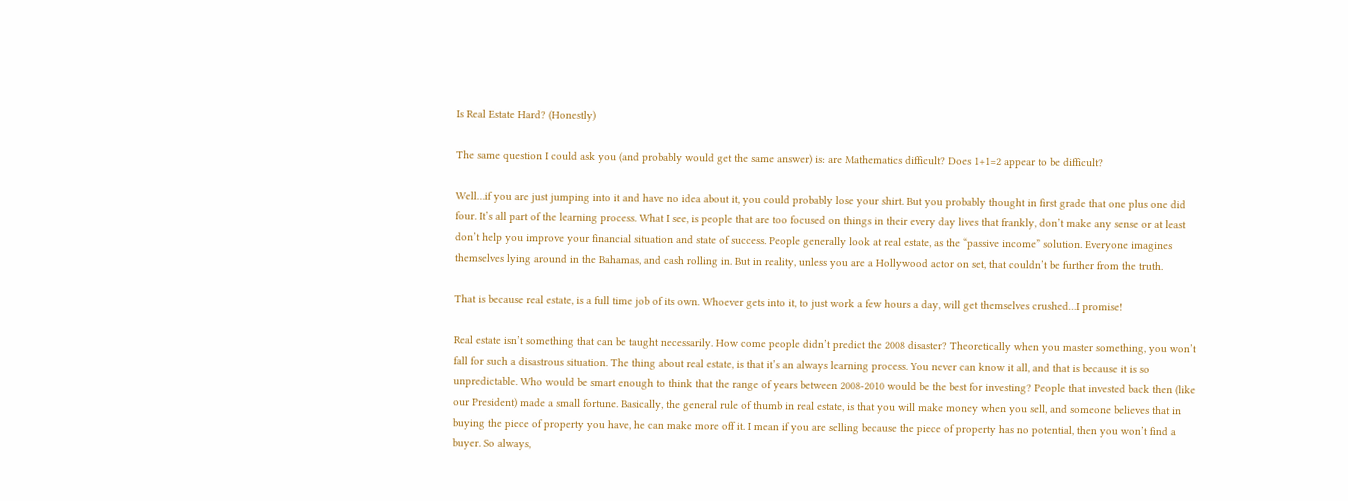Is Real Estate Hard? (Honestly)

The same question I could ask you (and probably would get the same answer) is: are Mathematics difficult? Does 1+1=2 appear to be difficult?

Well…if you are just jumping into it and have no idea about it, you could probably lose your shirt. But you probably thought in first grade that one plus one did four. It’s all part of the learning process. What I see, is people that are too focused on things in their every day lives that frankly, don’t make any sense or at least don’t help you improve your financial situation and state of success. People generally look at real estate, as the “passive income” solution. Everyone imagines themselves lying around in the Bahamas, and cash rolling in. But in reality, unless you are a Hollywood actor on set, that couldn’t be further from the truth.

That is because real estate, is a full time job of its own. Whoever gets into it, to just work a few hours a day, will get themselves crushed…I promise!

Real estate isn’t something that can be taught necessarily. How come people didn’t predict the 2008 disaster? Theoretically when you master something, you won’t fall for such a disastrous situation. The thing about real estate, is that it’s an always learning process. You never can know it all, and that is because it is so unpredictable. Who would be smart enough to think that the range of years between 2008-2010 would be the best for investing? People that invested back then (like our President) made a small fortune. Basically, the general rule of thumb in real estate, is that you will make money when you sell, and someone believes that in buying the piece of property you have, he can make more off it. I mean if you are selling because the piece of property has no potential, then you won’t find a buyer. So always,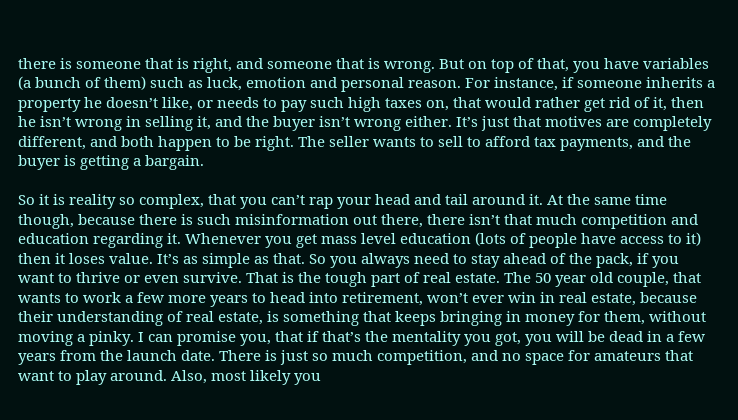there is someone that is right, and someone that is wrong. But on top of that, you have variables (a bunch of them) such as luck, emotion and personal reason. For instance, if someone inherits a property he doesn’t like, or needs to pay such high taxes on, that would rather get rid of it, then he isn’t wrong in selling it, and the buyer isn’t wrong either. It’s just that motives are completely different, and both happen to be right. The seller wants to sell to afford tax payments, and the buyer is getting a bargain.

So it is reality so complex, that you can’t rap your head and tail around it. At the same time though, because there is such misinformation out there, there isn’t that much competition and education regarding it. Whenever you get mass level education (lots of people have access to it) then it loses value. It’s as simple as that. So you always need to stay ahead of the pack, if you want to thrive or even survive. That is the tough part of real estate. The 50 year old couple, that wants to work a few more years to head into retirement, won’t ever win in real estate, because their understanding of real estate, is something that keeps bringing in money for them, without moving a pinky. I can promise you, that if that’s the mentality you got, you will be dead in a few years from the launch date. There is just so much competition, and no space for amateurs that want to play around. Also, most likely you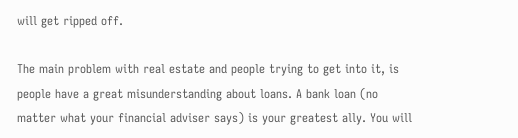will get ripped off.

The main problem with real estate and people trying to get into it, is people have a great misunderstanding about loans. A bank loan (no matter what your financial adviser says) is your greatest ally. You will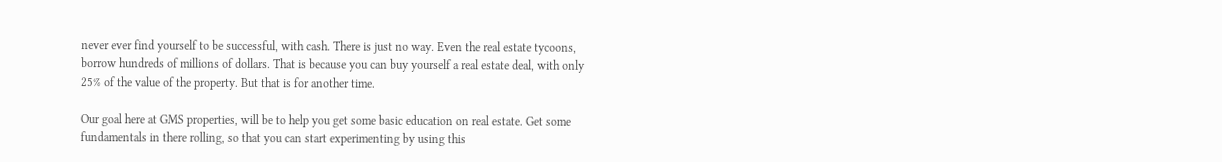never ever find yourself to be successful, with cash. There is just no way. Even the real estate tycoons, borrow hundreds of millions of dollars. That is because you can buy yourself a real estate deal, with only 25% of the value of the property. But that is for another time.

Our goal here at GMS properties, will be to help you get some basic education on real estate. Get some fundamentals in there rolling, so that you can start experimenting by using this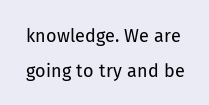knowledge. We are going to try and be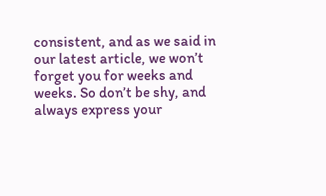consistent, and as we said in our latest article, we won’t forget you for weeks and weeks. So don’t be shy, and always express your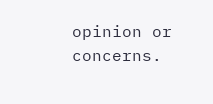opinion or concerns.